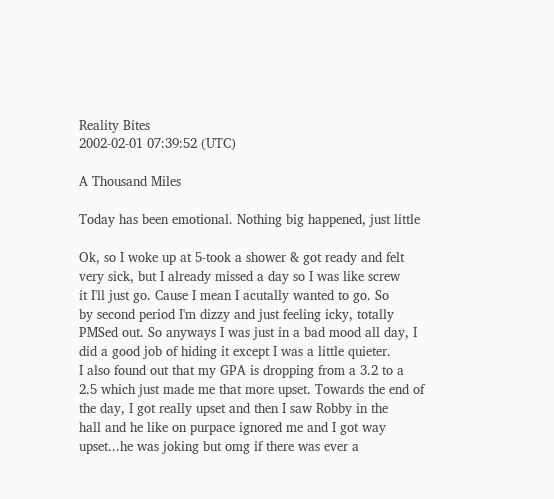Reality Bites
2002-02-01 07:39:52 (UTC)

A Thousand Miles

Today has been emotional. Nothing big happened, just little

Ok, so I woke up at 5-took a shower & got ready and felt
very sick, but I already missed a day so I was like screw
it I'll just go. Cause I mean I acutally wanted to go. So
by second period I'm dizzy and just feeling icky, totally
PMSed out. So anyways I was just in a bad mood all day, I
did a good job of hiding it except I was a little quieter.
I also found out that my GPA is dropping from a 3.2 to a
2.5 which just made me that more upset. Towards the end of
the day, I got really upset and then I saw Robby in the
hall and he like on purpace ignored me and I got way
upset...he was joking but omg if there was ever a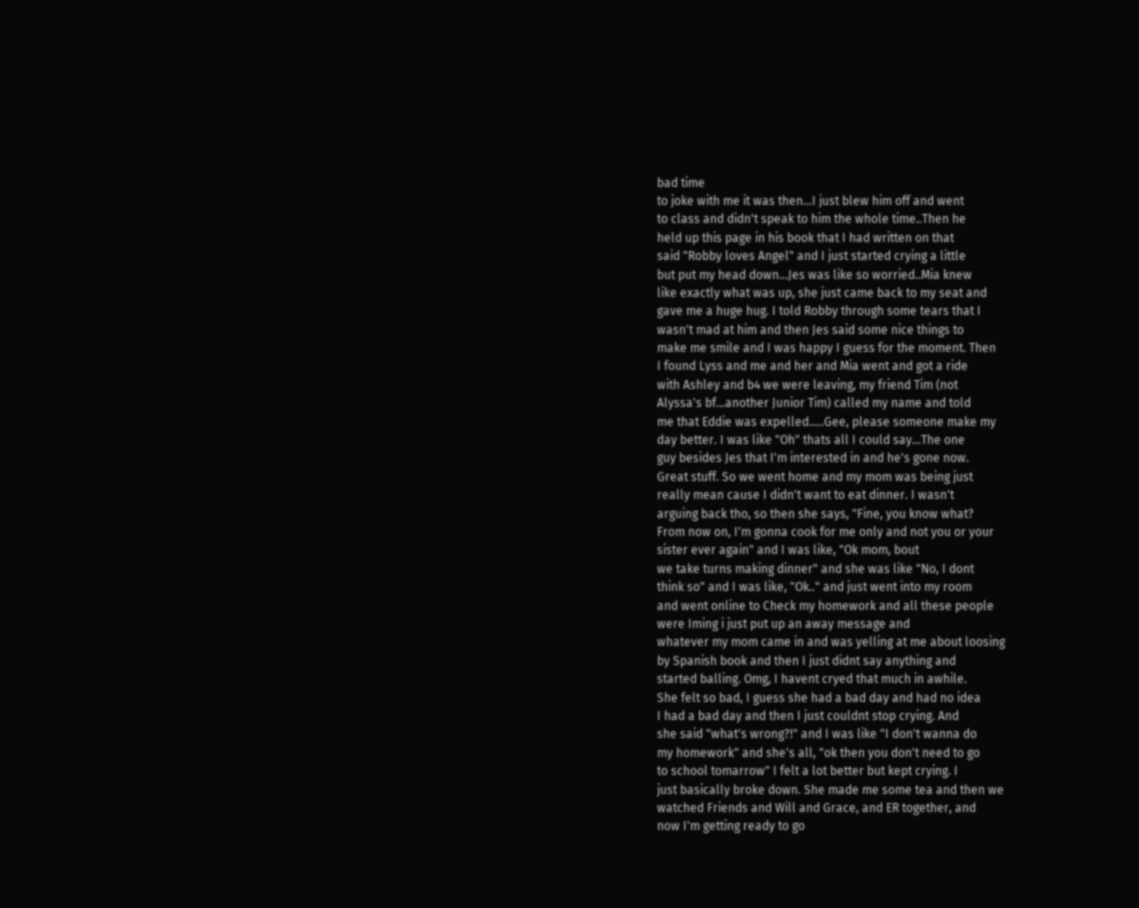bad time
to joke with me it was then...I just blew him off and went
to class and didn't speak to him the whole time..Then he
held up this page in his book that I had written on that
said "Robby loves Angel" and I just started crying a little
but put my head down...Jes was like so worried..Mia knew
like exactly what was up, she just came back to my seat and
gave me a huge hug. I told Robby through some tears that I
wasn't mad at him and then Jes said some nice things to
make me smile and I was happy I guess for the moment. Then
I found Lyss and me and her and Mia went and got a ride
with Ashley and b4 we were leaving, my friend Tim (not
Alyssa's bf...another Junior Tim) called my name and told
me that Eddie was expelled.....Gee, please someone make my
day better. I was like "Oh" thats all I could say...The one
guy besides Jes that I'm interested in and he's gone now.
Great stuff. So we went home and my mom was being just
really mean cause I didn't want to eat dinner. I wasn't
arguing back tho, so then she says, "Fine, you know what?
From now on, I'm gonna cook for me only and not you or your
sister ever again" and I was like, "Ok mom, bout
we take turns making dinner" and she was like "No, I dont
think so" and I was like, "Ok.." and just went into my room
and went online to Check my homework and all these people
were Iming i just put up an away message and
whatever my mom came in and was yelling at me about loosing
by Spanish book and then I just didnt say anything and
started balling. Omg, I havent cryed that much in awhile.
She felt so bad, I guess she had a bad day and had no idea
I had a bad day and then I just couldnt stop crying. And
she said "what's wrong?!" and I was like "I don't wanna do
my homework" and she's all, "ok then you don't need to go
to school tomarrow" I felt a lot better but kept crying. I
just basically broke down. She made me some tea and then we
watched Friends and Will and Grace, and ER together, and
now I'm getting ready to go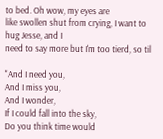to bed. Oh wow, my eyes are
like swollen shut from crying, I want to hug Jesse, and I
need to say more but I'm too tierd, so til

"And I need you,
And I miss you,
And I wonder,
If I could fall into the sky,
Do you think time would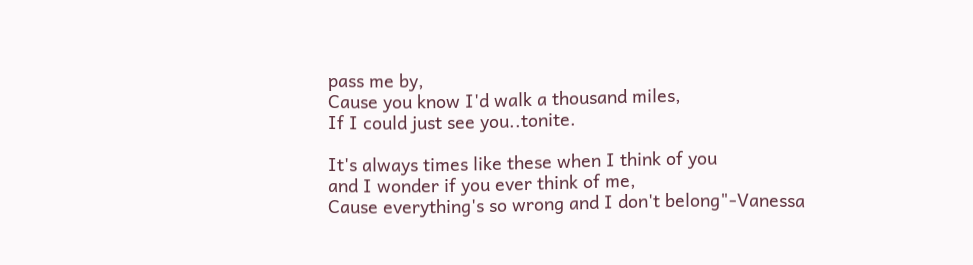pass me by,
Cause you know I'd walk a thousand miles,
If I could just see you..tonite.

It's always times like these when I think of you
and I wonder if you ever think of me,
Cause everything's so wrong and I don't belong"-Vanessa